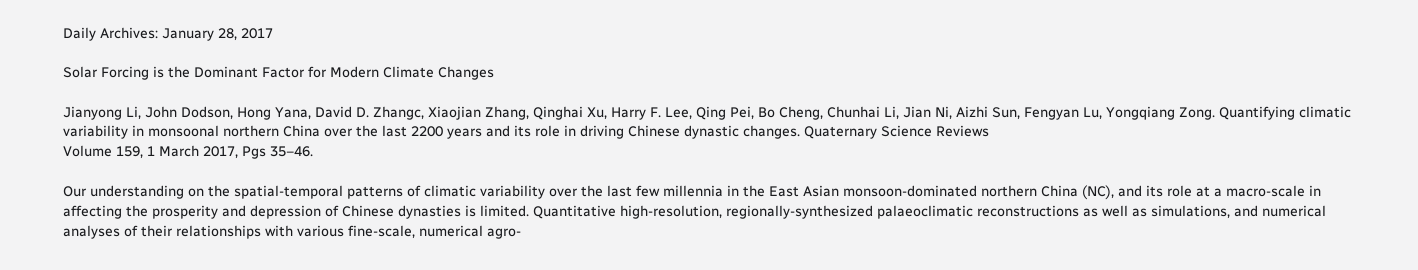Daily Archives: January 28, 2017

Solar Forcing is the Dominant Factor for Modern Climate Changes

Jianyong Li, John Dodson, Hong Yana, David D. Zhangc, Xiaojian Zhang, Qinghai Xu, Harry F. Lee, Qing Pei, Bo Cheng, Chunhai Li, Jian Ni, Aizhi Sun, Fengyan Lu, Yongqiang Zong. Quantifying climatic variability in monsoonal northern China over the last 2200 years and its role in driving Chinese dynastic changes. Quaternary Science Reviews
Volume 159, 1 March 2017, Pgs 35–46.

Our understanding on the spatial-temporal patterns of climatic variability over the last few millennia in the East Asian monsoon-dominated northern China (NC), and its role at a macro-scale in affecting the prosperity and depression of Chinese dynasties is limited. Quantitative high-resolution, regionally-synthesized palaeoclimatic reconstructions as well as simulations, and numerical analyses of their relationships with various fine-scale, numerical agro-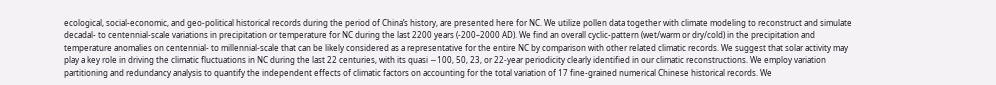ecological, social-economic, and geo-political historical records during the period of China’s history, are presented here for NC. We utilize pollen data together with climate modeling to reconstruct and simulate decadal- to centennial-scale variations in precipitation or temperature for NC during the last 2200 years (-200–2000 AD). We find an overall cyclic-pattern (wet/warm or dry/cold) in the precipitation and temperature anomalies on centennial- to millennial-scale that can be likely considered as a representative for the entire NC by comparison with other related climatic records. We suggest that solar activity may play a key role in driving the climatic fluctuations in NC during the last 22 centuries, with its quasi ∼100, 50, 23, or 22-year periodicity clearly identified in our climatic reconstructions. We employ variation partitioning and redundancy analysis to quantify the independent effects of climatic factors on accounting for the total variation of 17 fine-grained numerical Chinese historical records. We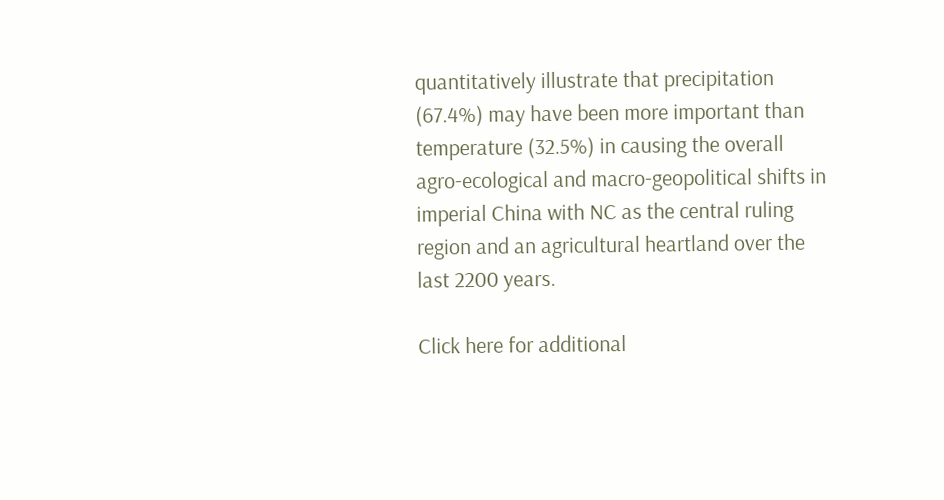quantitatively illustrate that precipitation (67.4%) may have been more important than temperature (32.5%) in causing the overall agro-ecological and macro-geopolitical shifts in imperial China with NC as the central ruling region and an agricultural heartland over the last 2200 years.

Click here for additional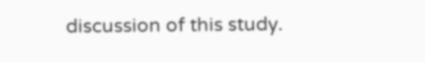discussion of this study.